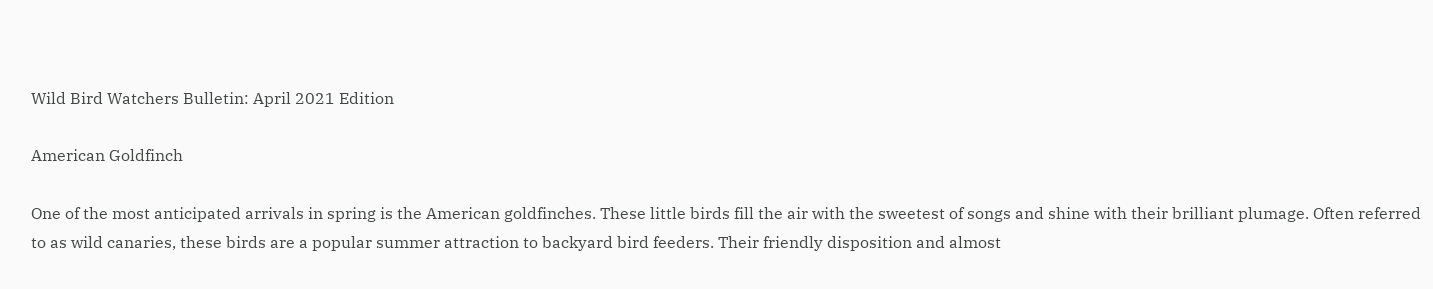Wild Bird Watchers Bulletin: April 2021 Edition

American Goldfinch

One of the most anticipated arrivals in spring is the American goldfinches. These little birds fill the air with the sweetest of songs and shine with their brilliant plumage. Often referred to as wild canaries, these birds are a popular summer attraction to backyard bird feeders. Their friendly disposition and almost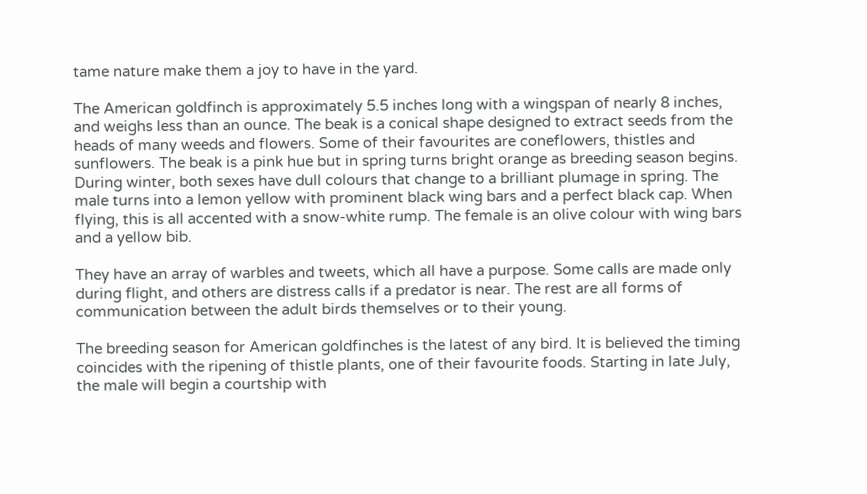tame nature make them a joy to have in the yard.

The American goldfinch is approximately 5.5 inches long with a wingspan of nearly 8 inches, and weighs less than an ounce. The beak is a conical shape designed to extract seeds from the heads of many weeds and flowers. Some of their favourites are coneflowers, thistles and sunflowers. The beak is a pink hue but in spring turns bright orange as breeding season begins. During winter, both sexes have dull colours that change to a brilliant plumage in spring. The male turns into a lemon yellow with prominent black wing bars and a perfect black cap. When flying, this is all accented with a snow-white rump. The female is an olive colour with wing bars and a yellow bib.

They have an array of warbles and tweets, which all have a purpose. Some calls are made only during flight, and others are distress calls if a predator is near. The rest are all forms of communication between the adult birds themselves or to their young.

The breeding season for American goldfinches is the latest of any bird. It is believed the timing coincides with the ripening of thistle plants, one of their favourite foods. Starting in late July, the male will begin a courtship with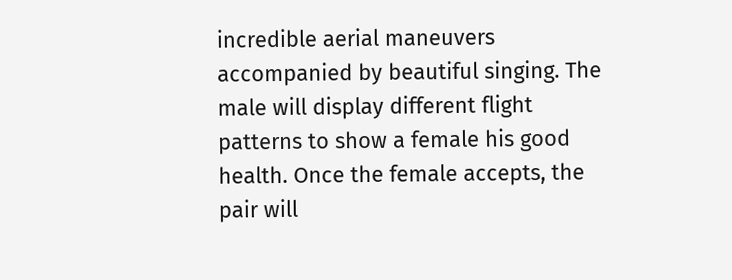incredible aerial maneuvers accompanied by beautiful singing. The male will display different flight patterns to show a female his good health. Once the female accepts, the pair will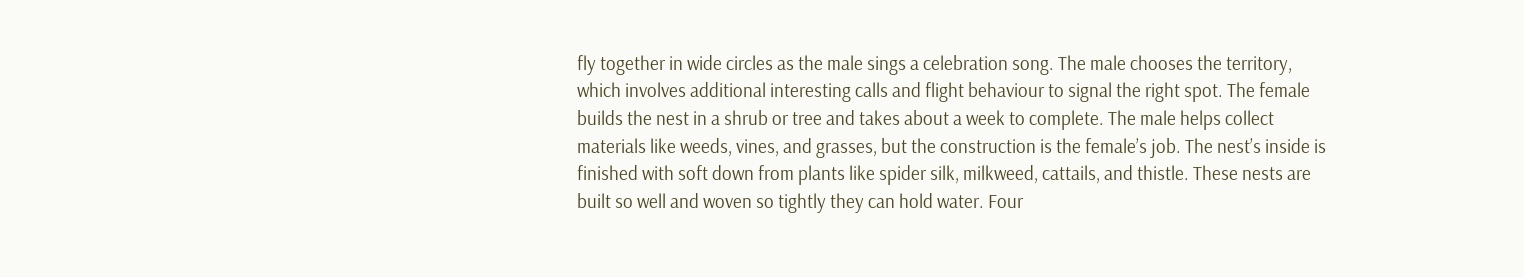fly together in wide circles as the male sings a celebration song. The male chooses the territory, which involves additional interesting calls and flight behaviour to signal the right spot. The female builds the nest in a shrub or tree and takes about a week to complete. The male helps collect materials like weeds, vines, and grasses, but the construction is the female’s job. The nest’s inside is finished with soft down from plants like spider silk, milkweed, cattails, and thistle. These nests are built so well and woven so tightly they can hold water. Four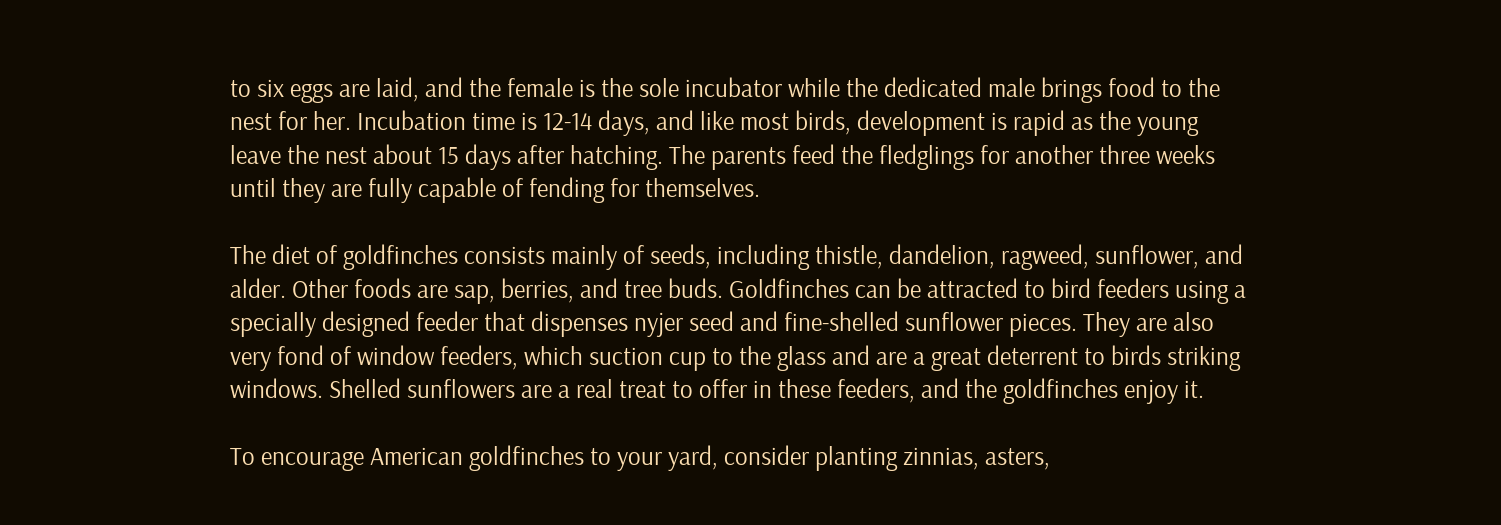to six eggs are laid, and the female is the sole incubator while the dedicated male brings food to the nest for her. Incubation time is 12-14 days, and like most birds, development is rapid as the young leave the nest about 15 days after hatching. The parents feed the fledglings for another three weeks until they are fully capable of fending for themselves.

The diet of goldfinches consists mainly of seeds, including thistle, dandelion, ragweed, sunflower, and alder. Other foods are sap, berries, and tree buds. Goldfinches can be attracted to bird feeders using a specially designed feeder that dispenses nyjer seed and fine-shelled sunflower pieces. They are also very fond of window feeders, which suction cup to the glass and are a great deterrent to birds striking windows. Shelled sunflowers are a real treat to offer in these feeders, and the goldfinches enjoy it.

To encourage American goldfinches to your yard, consider planting zinnias, asters,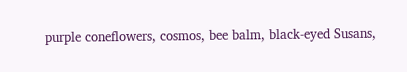purple coneflowers, cosmos, bee balm, black-eyed Susans,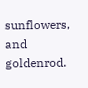sunflowers, and goldenrod.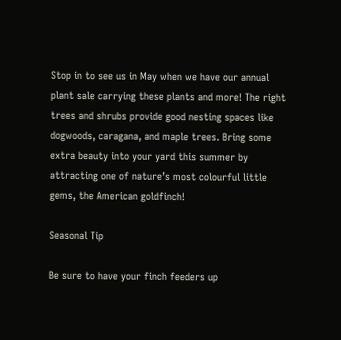Stop in to see us in May when we have our annual plant sale carrying these plants and more! The right trees and shrubs provide good nesting spaces like dogwoods, caragana, and maple trees. Bring some extra beauty into your yard this summer by attracting one of nature’s most colourful little gems, the American goldfinch!

Seasonal Tip

Be sure to have your finch feeders up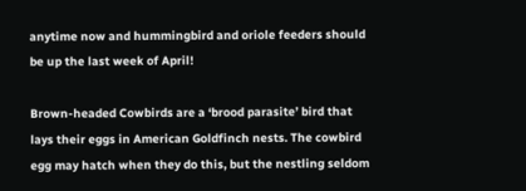anytime now and hummingbird and oriole feeders should be up the last week of April!

Brown-headed Cowbirds are a ‘brood parasite’ bird that lays their eggs in American Goldfinch nests. The cowbird egg may hatch when they do this, but the nestling seldom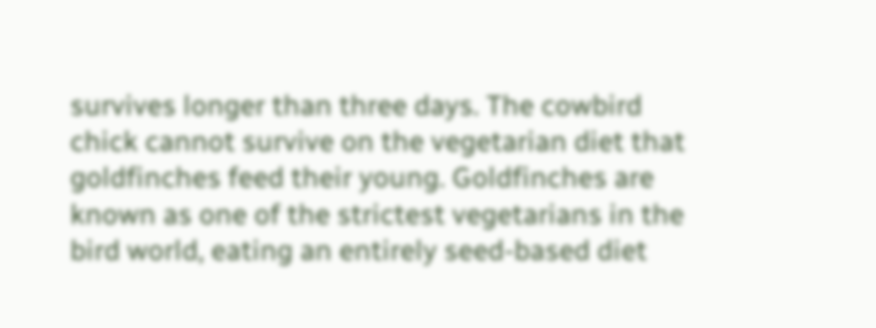survives longer than three days. The cowbird chick cannot survive on the vegetarian diet that goldfinches feed their young. Goldfinches are known as one of the strictest vegetarians in the bird world, eating an entirely seed-based diet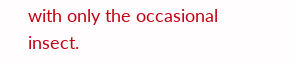with only the occasional insect.